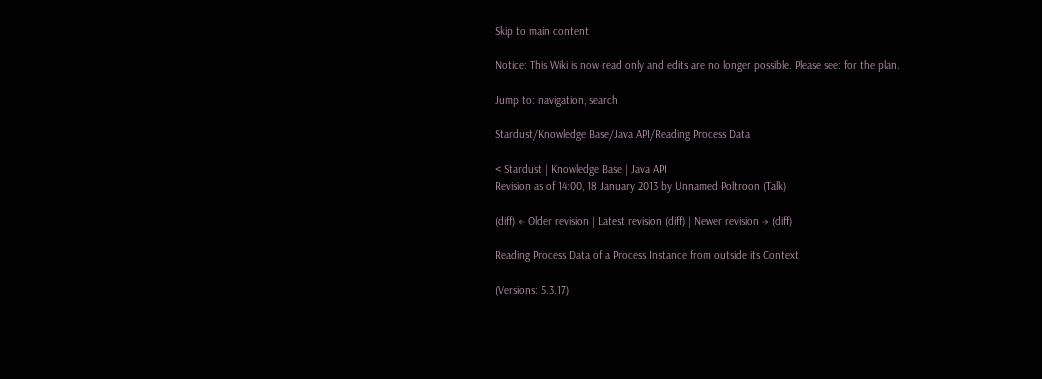Skip to main content

Notice: This Wiki is now read only and edits are no longer possible. Please see: for the plan.

Jump to: navigation, search

Stardust/Knowledge Base/Java API/Reading Process Data

< Stardust | Knowledge Base | Java API
Revision as of 14:00, 18 January 2013 by Unnamed Poltroon (Talk)

(diff) ← Older revision | Latest revision (diff) | Newer revision → (diff)

Reading Process Data of a Process Instance from outside its Context

(Versions: 5.3.17)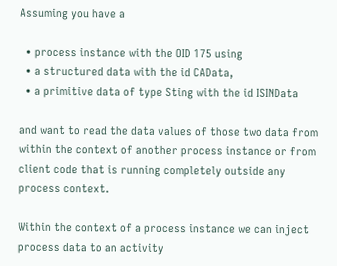Assuming you have a

  • process instance with the OID 175 using
  • a structured data with the id CAData,
  • a primitive data of type Sting with the id ISINData

and want to read the data values of those two data from within the context of another process instance or from client code that is running completely outside any process context.

Within the context of a process instance we can inject process data to an activity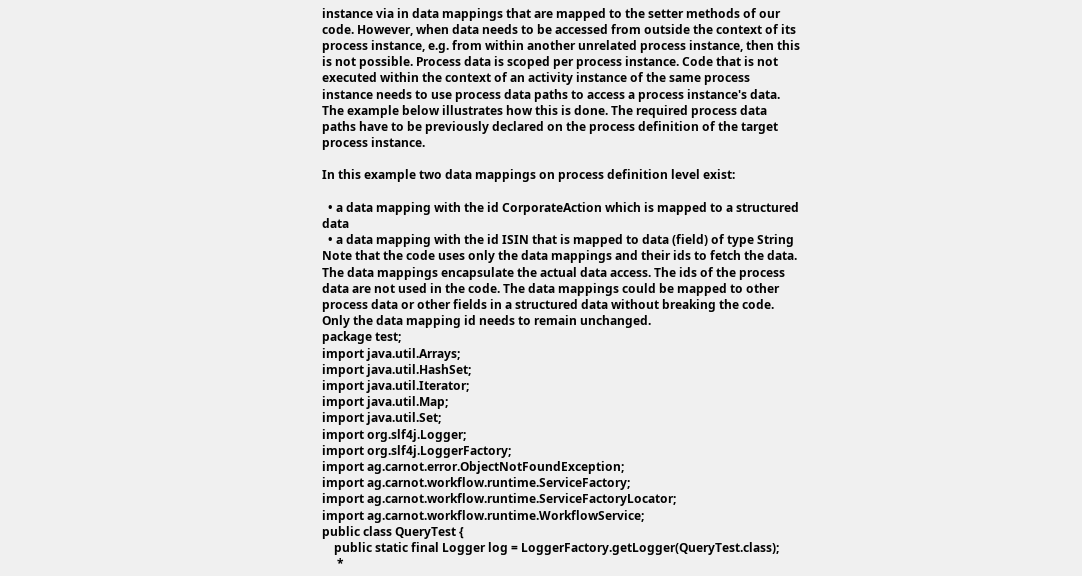instance via in data mappings that are mapped to the setter methods of our code. However, when data needs to be accessed from outside the context of its process instance, e.g. from within another unrelated process instance, then this is not possible. Process data is scoped per process instance. Code that is not executed within the context of an activity instance of the same process instance needs to use process data paths to access a process instance's data. The example below illustrates how this is done. The required process data paths have to be previously declared on the process definition of the target process instance.

In this example two data mappings on process definition level exist:

  • a data mapping with the id CorporateAction which is mapped to a structured data
  • a data mapping with the id ISIN that is mapped to data (field) of type String
Note that the code uses only the data mappings and their ids to fetch the data. The data mappings encapsulate the actual data access. The ids of the process data are not used in the code. The data mappings could be mapped to other process data or other fields in a structured data without breaking the code. Only the data mapping id needs to remain unchanged.
package test;
import java.util.Arrays;
import java.util.HashSet;
import java.util.Iterator;
import java.util.Map;
import java.util.Set;
import org.slf4j.Logger;
import org.slf4j.LoggerFactory;
import ag.carnot.error.ObjectNotFoundException;
import ag.carnot.workflow.runtime.ServiceFactory;
import ag.carnot.workflow.runtime.ServiceFactoryLocator;
import ag.carnot.workflow.runtime.WorkflowService;
public class QueryTest {
    public static final Logger log = LoggerFactory.getLogger(QueryTest.class);
     *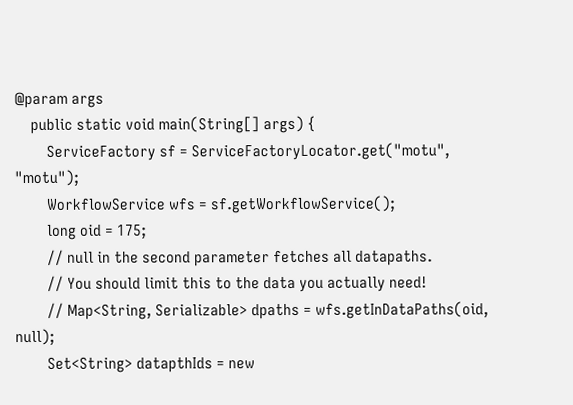@param args
    public static void main(String[] args) {
        ServiceFactory sf = ServiceFactoryLocator.get("motu", "motu");
        WorkflowService wfs = sf.getWorkflowService();
        long oid = 175;
        // null in the second parameter fetches all datapaths.
        // You should limit this to the data you actually need!
        // Map<String, Serializable> dpaths = wfs.getInDataPaths(oid, null);
        Set<String> datapthIds = new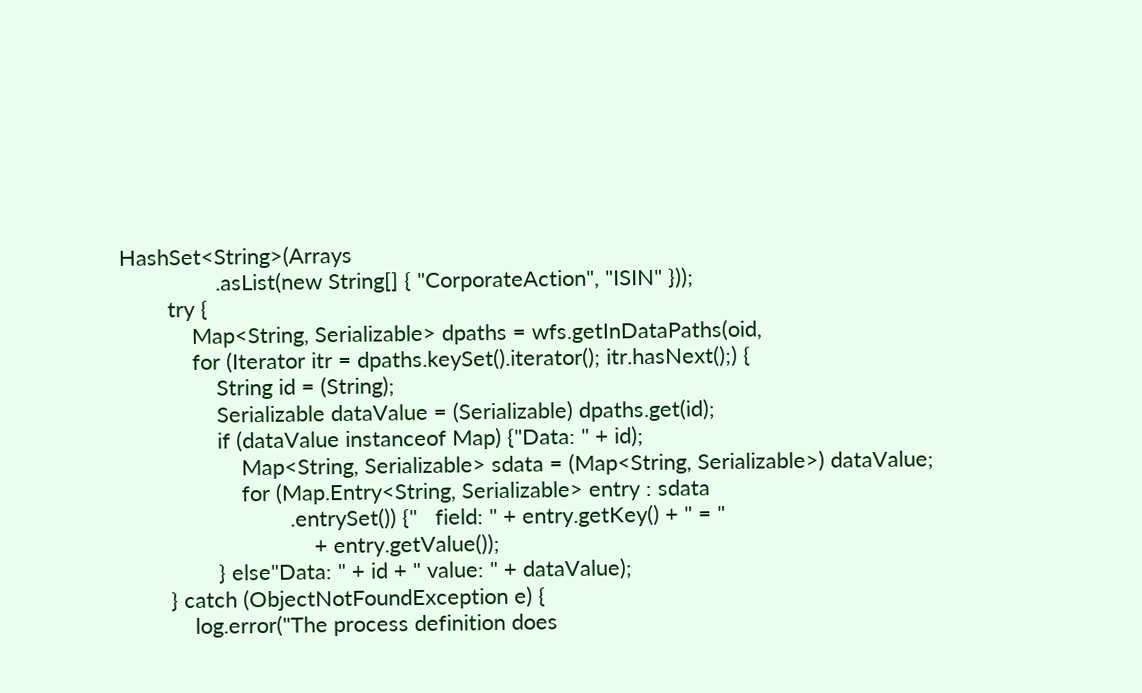HashSet<String>(Arrays
                .asList(new String[] { "CorporateAction", "ISIN" }));
        try {
            Map<String, Serializable> dpaths = wfs.getInDataPaths(oid,
            for (Iterator itr = dpaths.keySet().iterator(); itr.hasNext();) {
                String id = (String);
                Serializable dataValue = (Serializable) dpaths.get(id);
                if (dataValue instanceof Map) {"Data: " + id);
                    Map<String, Serializable> sdata = (Map<String, Serializable>) dataValue;
                    for (Map.Entry<String, Serializable> entry : sdata
                            .entrySet()) {"   field: " + entry.getKey() + " = "
                                + entry.getValue());
                } else"Data: " + id + " value: " + dataValue);
        } catch (ObjectNotFoundException e) {
            log.error("The process definition does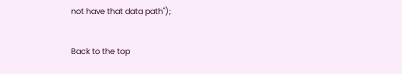not have that data path");

Back to the top